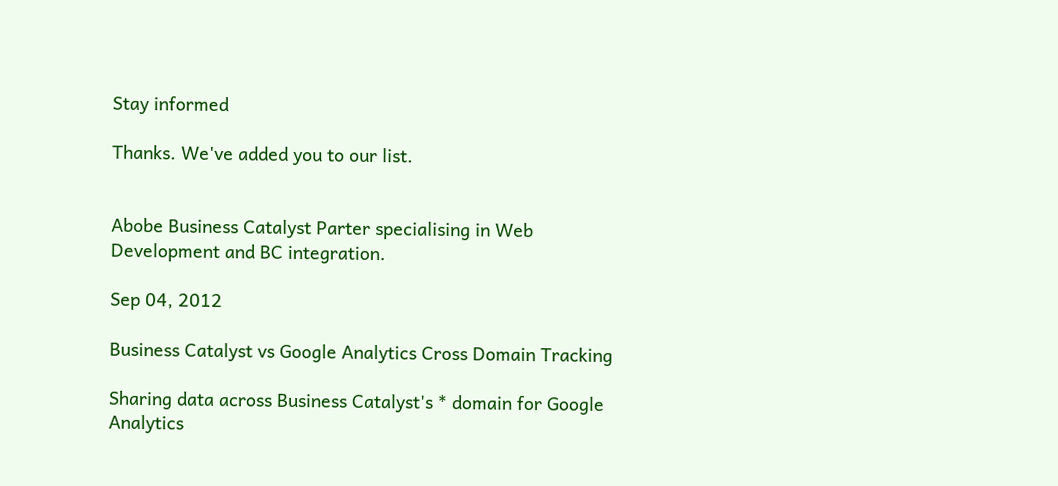Stay informed

Thanks. We've added you to our list.


Abobe Business Catalyst Parter specialising in Web Development and BC integration.

Sep 04, 2012

Business Catalyst vs Google Analytics Cross Domain Tracking

Sharing data across Business Catalyst's * domain for Google Analytics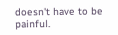doesn't have to be painful.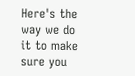Here's the way we do it to make sure you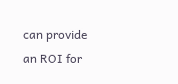can provide an ROI for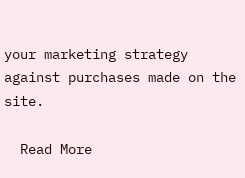your marketing strategy against purchases made on the site.

  Read More